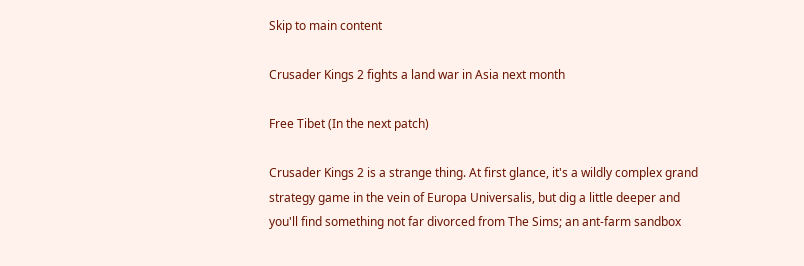Skip to main content

Crusader Kings 2 fights a land war in Asia next month

Free Tibet (In the next patch)

Crusader Kings 2 is a strange thing. At first glance, it's a wildly complex grand strategy game in the vein of Europa Universalis, but dig a little deeper and you'll find something not far divorced from The Sims; an ant-farm sandbox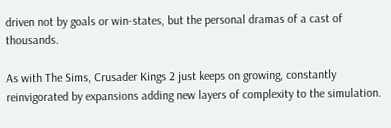driven not by goals or win-states, but the personal dramas of a cast of thousands.

As with The Sims, Crusader Kings 2 just keeps on growing, constantly reinvigorated by expansions adding new layers of complexity to the simulation.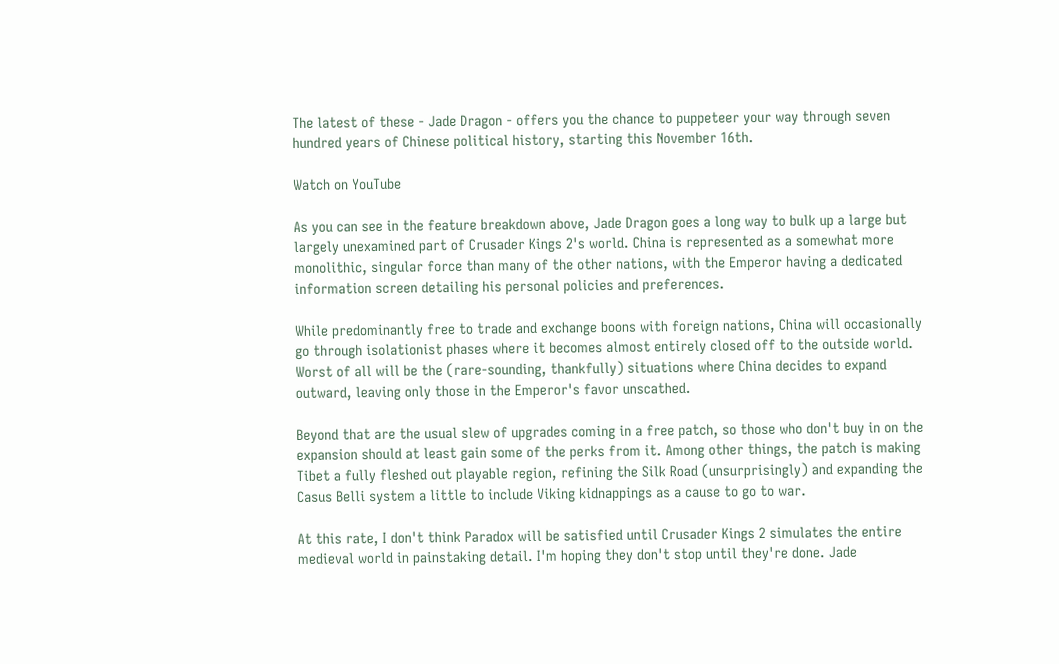The latest of these - Jade Dragon - offers you the chance to puppeteer your way through seven hundred years of Chinese political history, starting this November 16th.

Watch on YouTube

As you can see in the feature breakdown above, Jade Dragon goes a long way to bulk up a large but largely unexamined part of Crusader Kings 2's world. China is represented as a somewhat more monolithic, singular force than many of the other nations, with the Emperor having a dedicated information screen detailing his personal policies and preferences.

While predominantly free to trade and exchange boons with foreign nations, China will occasionally go through isolationist phases where it becomes almost entirely closed off to the outside world. Worst of all will be the (rare-sounding, thankfully) situations where China decides to expand outward, leaving only those in the Emperor's favor unscathed.

Beyond that are the usual slew of upgrades coming in a free patch, so those who don't buy in on the expansion should at least gain some of the perks from it. Among other things, the patch is making Tibet a fully fleshed out playable region, refining the Silk Road (unsurprisingly) and expanding the Casus Belli system a little to include Viking kidnappings as a cause to go to war.

At this rate, I don't think Paradox will be satisfied until Crusader Kings 2 simulates the entire medieval world in painstaking detail. I'm hoping they don't stop until they're done. Jade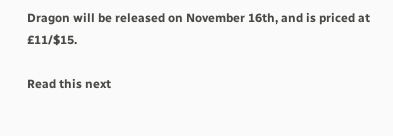Dragon will be released on November 16th, and is priced at £11/$15.

Read this next